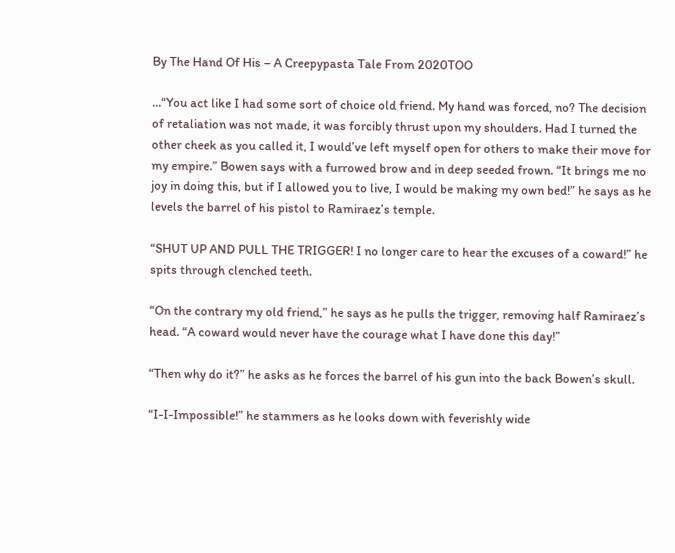By The Hand Of His – A Creepypasta Tale From 2020TOO

…“You act like I had some sort of choice old friend. My hand was forced, no? The decision of retaliation was not made, it was forcibly thrust upon my shoulders. Had I turned the other cheek as you called it, I would’ve left myself open for others to make their move for my empire.” Bowen says with a furrowed brow and in deep seeded frown. “It brings me no joy in doing this, but if I allowed you to live, I would be making my own bed!” he says as he levels the barrel of his pistol to Ramiraez’s temple.

“SHUT UP AND PULL THE TRIGGER! I no longer care to hear the excuses of a coward!” he spits through clenched teeth.

“On the contrary my old friend,” he says as he pulls the trigger, removing half Ramiraez’s head. “A coward would never have the courage what I have done this day!”

“Then why do it?” he asks as he forces the barrel of his gun into the back Bowen’s skull.

“I-I-Impossible!” he stammers as he looks down with feverishly wide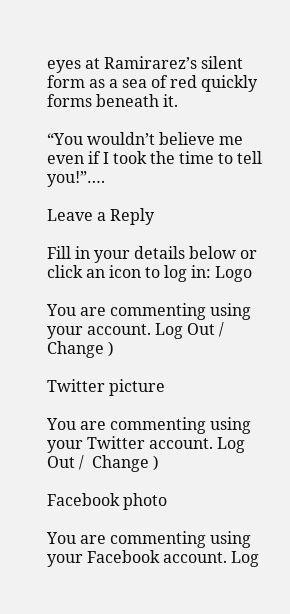eyes at Ramirarez’s silent form as a sea of red quickly forms beneath it.

“You wouldn’t believe me even if I took the time to tell you!”….

Leave a Reply

Fill in your details below or click an icon to log in: Logo

You are commenting using your account. Log Out /  Change )

Twitter picture

You are commenting using your Twitter account. Log Out /  Change )

Facebook photo

You are commenting using your Facebook account. Log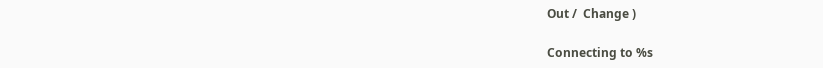Out /  Change )

Connecting to %s